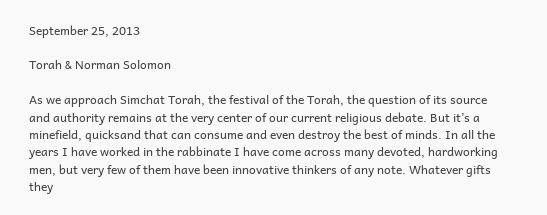September 25, 2013

Torah & Norman Solomon

As we approach Simchat Torah, the festival of the Torah, the question of its source and authority remains at the very center of our current religious debate. But it’s a minefield, quicksand that can consume and even destroy the best of minds. In all the years I have worked in the rabbinate I have come across many devoted, hardworking men, but very few of them have been innovative thinkers of any note. Whatever gifts they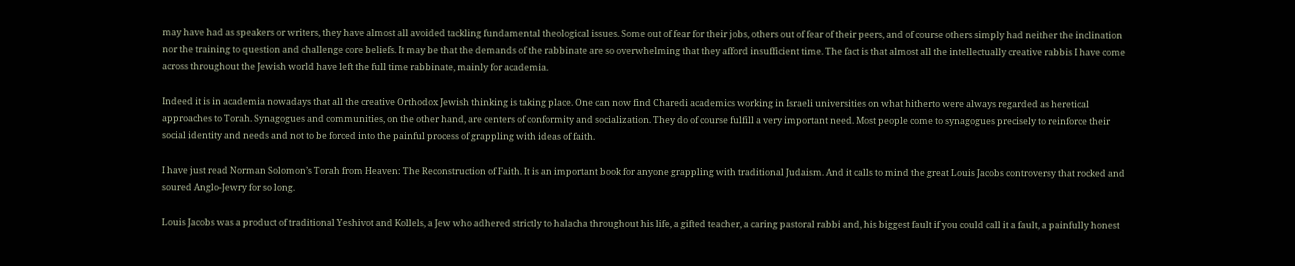may have had as speakers or writers, they have almost all avoided tackling fundamental theological issues. Some out of fear for their jobs, others out of fear of their peers, and of course others simply had neither the inclination nor the training to question and challenge core beliefs. It may be that the demands of the rabbinate are so overwhelming that they afford insufficient time. The fact is that almost all the intellectually creative rabbis I have come across throughout the Jewish world have left the full time rabbinate, mainly for academia.

Indeed it is in academia nowadays that all the creative Orthodox Jewish thinking is taking place. One can now find Charedi academics working in Israeli universities on what hitherto were always regarded as heretical approaches to Torah. Synagogues and communities, on the other hand, are centers of conformity and socialization. They do of course fulfill a very important need. Most people come to synagogues precisely to reinforce their social identity and needs and not to be forced into the painful process of grappling with ideas of faith.

I have just read Norman Solomon’s Torah from Heaven: The Reconstruction of Faith. It is an important book for anyone grappling with traditional Judaism. And it calls to mind the great Louis Jacobs controversy that rocked and soured Anglo-Jewry for so long.

Louis Jacobs was a product of traditional Yeshivot and Kollels, a Jew who adhered strictly to halacha throughout his life, a gifted teacher, a caring pastoral rabbi and, his biggest fault if you could call it a fault, a painfully honest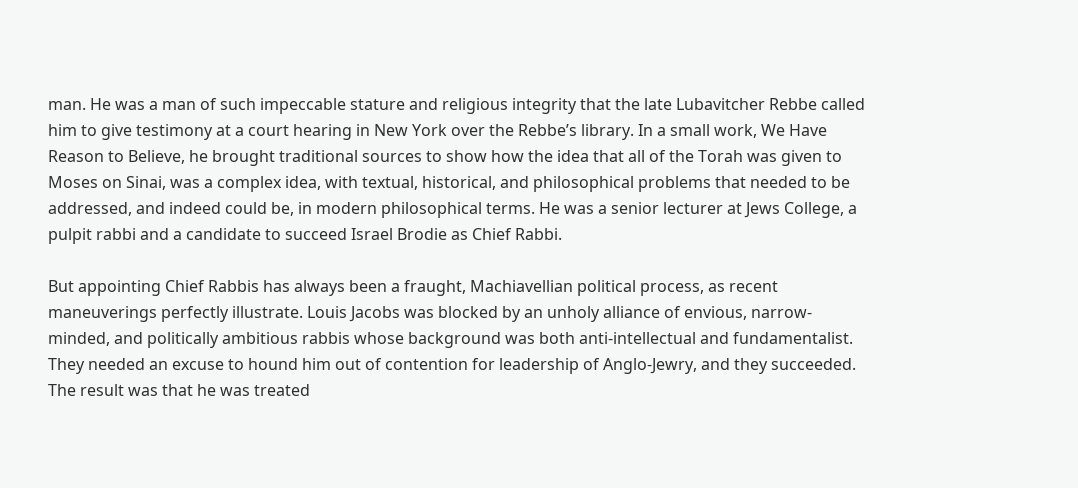man. He was a man of such impeccable stature and religious integrity that the late Lubavitcher Rebbe called him to give testimony at a court hearing in New York over the Rebbe’s library. In a small work, We Have Reason to Believe, he brought traditional sources to show how the idea that all of the Torah was given to Moses on Sinai, was a complex idea, with textual, historical, and philosophical problems that needed to be addressed, and indeed could be, in modern philosophical terms. He was a senior lecturer at Jews College, a pulpit rabbi and a candidate to succeed Israel Brodie as Chief Rabbi.

But appointing Chief Rabbis has always been a fraught, Machiavellian political process, as recent maneuverings perfectly illustrate. Louis Jacobs was blocked by an unholy alliance of envious, narrow-minded, and politically ambitious rabbis whose background was both anti-intellectual and fundamentalist. They needed an excuse to hound him out of contention for leadership of Anglo-Jewry, and they succeeded. The result was that he was treated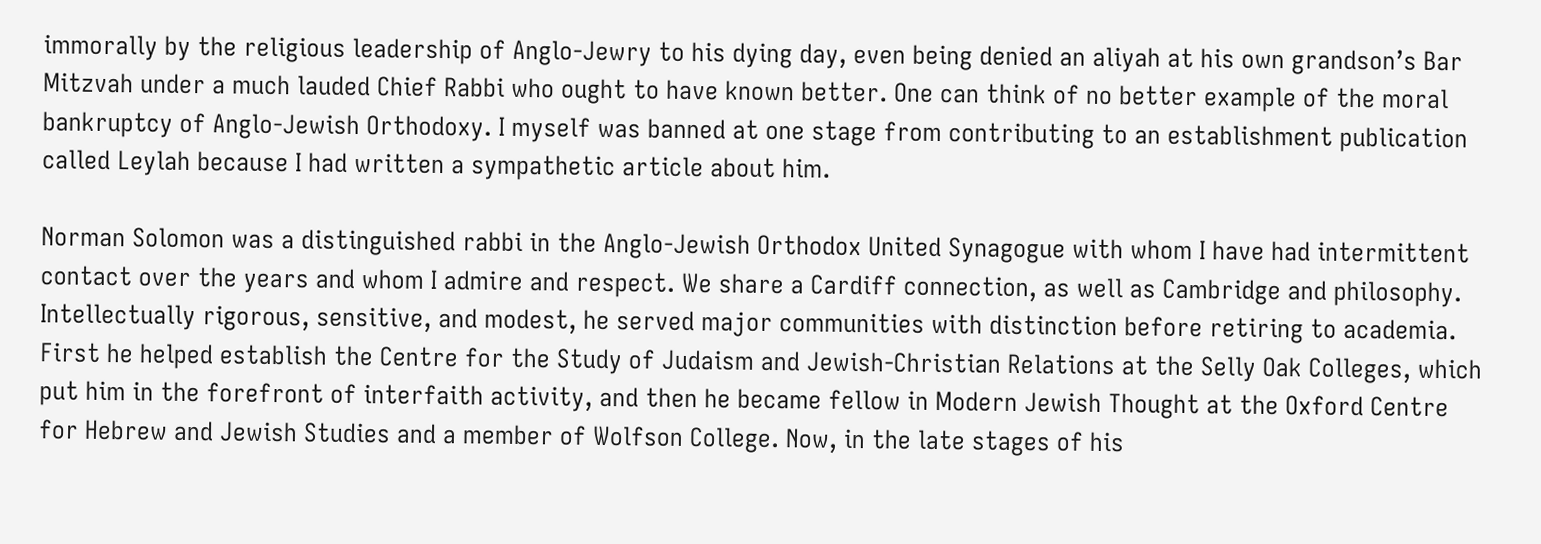immorally by the religious leadership of Anglo-Jewry to his dying day, even being denied an aliyah at his own grandson’s Bar Mitzvah under a much lauded Chief Rabbi who ought to have known better. One can think of no better example of the moral bankruptcy of Anglo-Jewish Orthodoxy. I myself was banned at one stage from contributing to an establishment publication called Leylah because I had written a sympathetic article about him.

Norman Solomon was a distinguished rabbi in the Anglo-Jewish Orthodox United Synagogue with whom I have had intermittent contact over the years and whom I admire and respect. We share a Cardiff connection, as well as Cambridge and philosophy. Intellectually rigorous, sensitive, and modest, he served major communities with distinction before retiring to academia. First he helped establish the Centre for the Study of Judaism and Jewish-Christian Relations at the Selly Oak Colleges, which put him in the forefront of interfaith activity, and then he became fellow in Modern Jewish Thought at the Oxford Centre for Hebrew and Jewish Studies and a member of Wolfson College. Now, in the late stages of his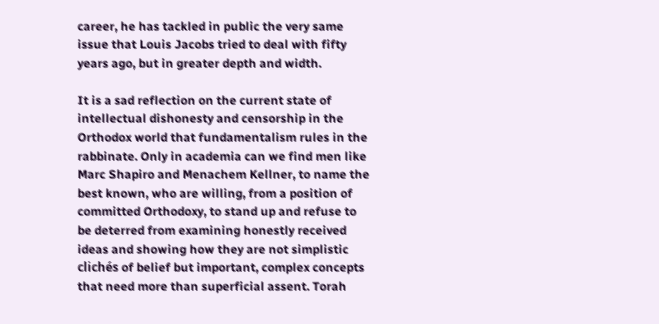career, he has tackled in public the very same issue that Louis Jacobs tried to deal with fifty years ago, but in greater depth and width.

It is a sad reflection on the current state of intellectual dishonesty and censorship in the Orthodox world that fundamentalism rules in the rabbinate. Only in academia can we find men like Marc Shapiro and Menachem Kellner, to name the best known, who are willing, from a position of committed Orthodoxy, to stand up and refuse to be deterred from examining honestly received ideas and showing how they are not simplistic clichés of belief but important, complex concepts that need more than superficial assent. Torah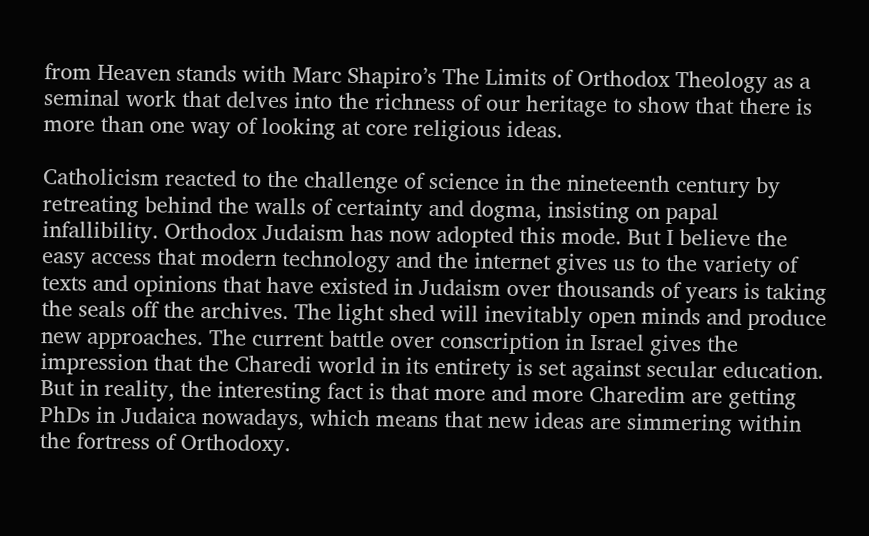from Heaven stands with Marc Shapiro’s The Limits of Orthodox Theology as a seminal work that delves into the richness of our heritage to show that there is more than one way of looking at core religious ideas.

Catholicism reacted to the challenge of science in the nineteenth century by retreating behind the walls of certainty and dogma, insisting on papal infallibility. Orthodox Judaism has now adopted this mode. But I believe the easy access that modern technology and the internet gives us to the variety of texts and opinions that have existed in Judaism over thousands of years is taking the seals off the archives. The light shed will inevitably open minds and produce new approaches. The current battle over conscription in Israel gives the impression that the Charedi world in its entirety is set against secular education. But in reality, the interesting fact is that more and more Charedim are getting PhDs in Judaica nowadays, which means that new ideas are simmering within the fortress of Orthodoxy.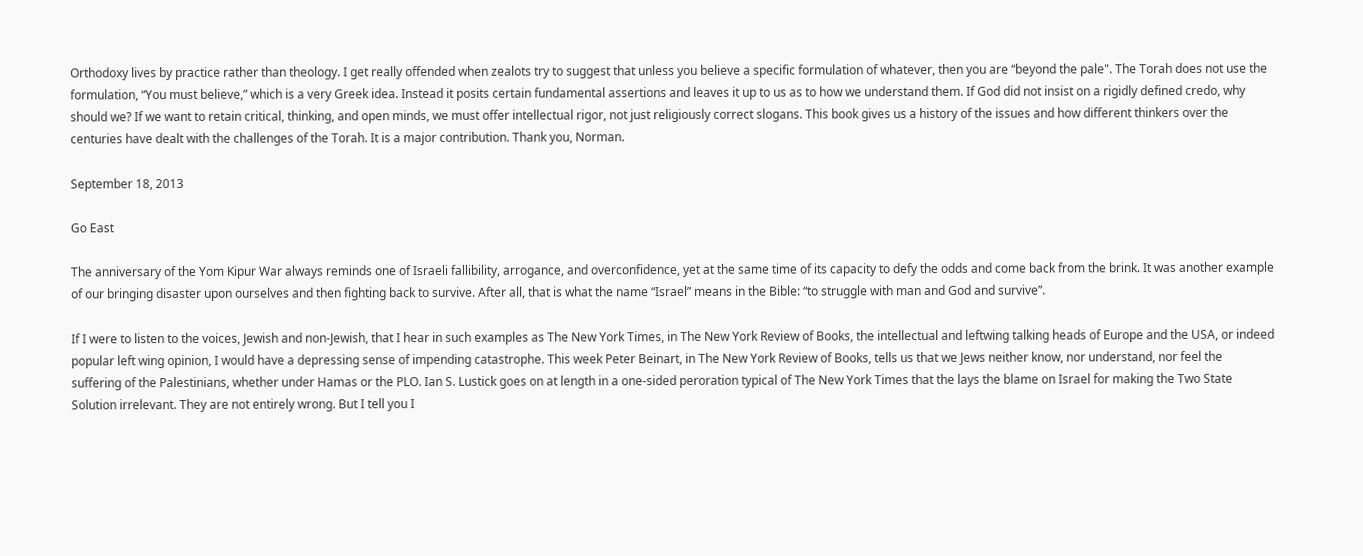Orthodoxy lives by practice rather than theology. I get really offended when zealots try to suggest that unless you believe a specific formulation of whatever, then you are “beyond the pale". The Torah does not use the formulation, “You must believe,” which is a very Greek idea. Instead it posits certain fundamental assertions and leaves it up to us as to how we understand them. If God did not insist on a rigidly defined credo, why should we? If we want to retain critical, thinking, and open minds, we must offer intellectual rigor, not just religiously correct slogans. This book gives us a history of the issues and how different thinkers over the centuries have dealt with the challenges of the Torah. It is a major contribution. Thank you, Norman.

September 18, 2013

Go East

The anniversary of the Yom Kipur War always reminds one of Israeli fallibility, arrogance, and overconfidence, yet at the same time of its capacity to defy the odds and come back from the brink. It was another example of our bringing disaster upon ourselves and then fighting back to survive. After all, that is what the name “Israel” means in the Bible: “to struggle with man and God and survive”.

If I were to listen to the voices, Jewish and non-Jewish, that I hear in such examples as The New York Times, in The New York Review of Books, the intellectual and leftwing talking heads of Europe and the USA, or indeed popular left wing opinion, I would have a depressing sense of impending catastrophe. This week Peter Beinart, in The New York Review of Books, tells us that we Jews neither know, nor understand, nor feel the suffering of the Palestinians, whether under Hamas or the PLO. Ian S. Lustick goes on at length in a one-sided peroration typical of The New York Times that the lays the blame on Israel for making the Two State Solution irrelevant. They are not entirely wrong. But I tell you I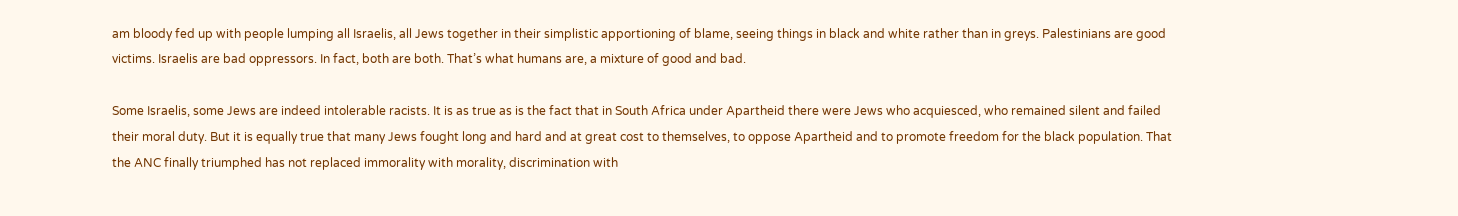am bloody fed up with people lumping all Israelis, all Jews together in their simplistic apportioning of blame, seeing things in black and white rather than in greys. Palestinians are good victims. Israelis are bad oppressors. In fact, both are both. That’s what humans are, a mixture of good and bad.

Some Israelis, some Jews are indeed intolerable racists. It is as true as is the fact that in South Africa under Apartheid there were Jews who acquiesced, who remained silent and failed their moral duty. But it is equally true that many Jews fought long and hard and at great cost to themselves, to oppose Apartheid and to promote freedom for the black population. That the ANC finally triumphed has not replaced immorality with morality, discrimination with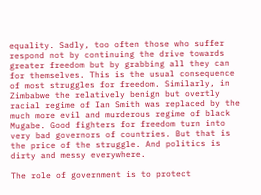equality. Sadly, too often those who suffer respond not by continuing the drive towards greater freedom but by grabbing all they can for themselves. This is the usual consequence of most struggles for freedom. Similarly, in Zimbabwe the relatively benign but overtly racial regime of Ian Smith was replaced by the much more evil and murderous regime of black Mugabe. Good fighters for freedom turn into very bad governors of countries. But that is the price of the struggle. And politics is dirty and messy everywhere.

The role of government is to protect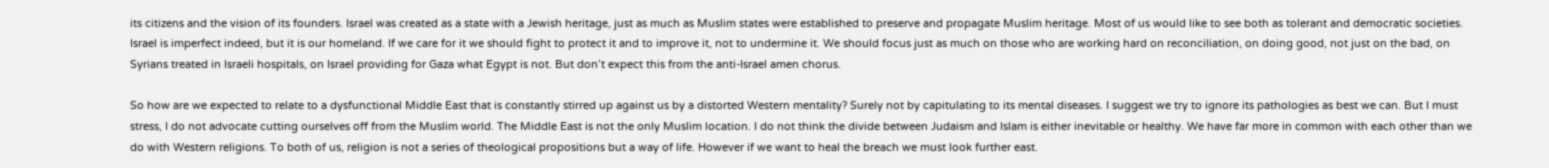its citizens and the vision of its founders. Israel was created as a state with a Jewish heritage, just as much as Muslim states were established to preserve and propagate Muslim heritage. Most of us would like to see both as tolerant and democratic societies. Israel is imperfect indeed, but it is our homeland. If we care for it we should fight to protect it and to improve it, not to undermine it. We should focus just as much on those who are working hard on reconciliation, on doing good, not just on the bad, on Syrians treated in Israeli hospitals, on Israel providing for Gaza what Egypt is not. But don’t expect this from the anti-Israel amen chorus.

So how are we expected to relate to a dysfunctional Middle East that is constantly stirred up against us by a distorted Western mentality? Surely not by capitulating to its mental diseases. I suggest we try to ignore its pathologies as best we can. But I must stress, I do not advocate cutting ourselves off from the Muslim world. The Middle East is not the only Muslim location. I do not think the divide between Judaism and Islam is either inevitable or healthy. We have far more in common with each other than we do with Western religions. To both of us, religion is not a series of theological propositions but a way of life. However if we want to heal the breach we must look further east.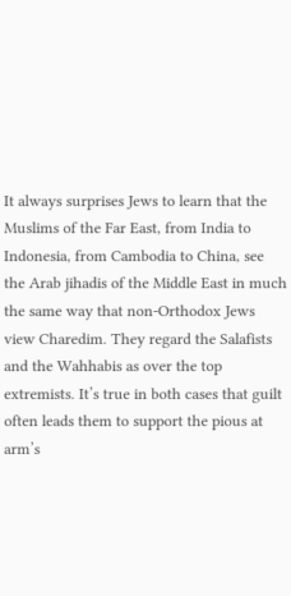It always surprises Jews to learn that the Muslims of the Far East, from India to Indonesia, from Cambodia to China, see the Arab jihadis of the Middle East in much the same way that non-Orthodox Jews view Charedim. They regard the Salafists and the Wahhabis as over the top extremists. It’s true in both cases that guilt often leads them to support the pious at arm’s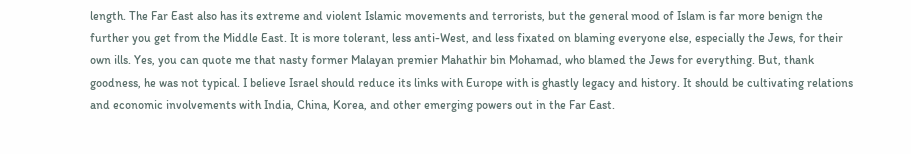length. The Far East also has its extreme and violent Islamic movements and terrorists, but the general mood of Islam is far more benign the further you get from the Middle East. It is more tolerant, less anti-West, and less fixated on blaming everyone else, especially the Jews, for their own ills. Yes, you can quote me that nasty former Malayan premier Mahathir bin Mohamad, who blamed the Jews for everything. But, thank goodness, he was not typical. I believe Israel should reduce its links with Europe with is ghastly legacy and history. It should be cultivating relations and economic involvements with India, China, Korea, and other emerging powers out in the Far East.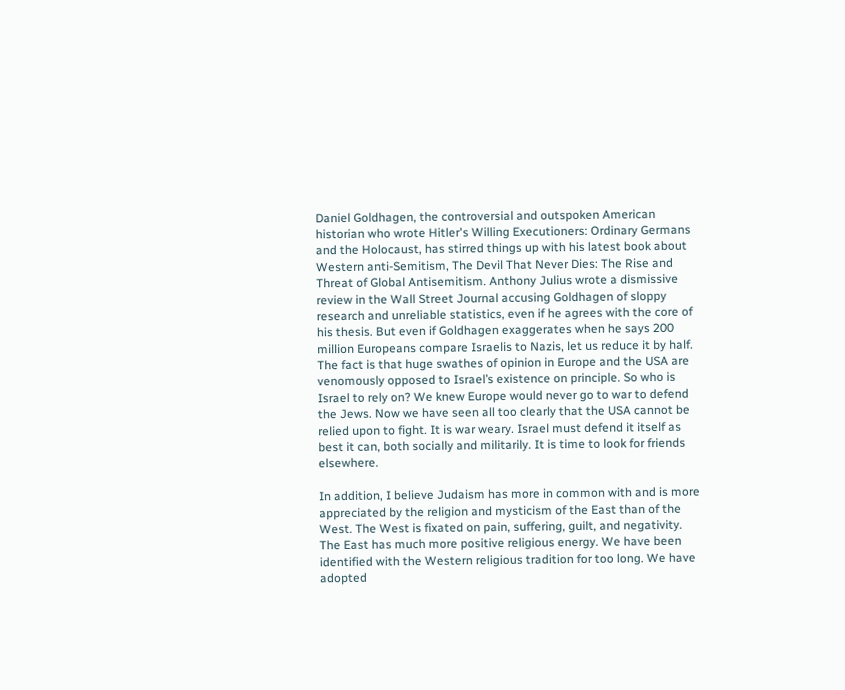Daniel Goldhagen, the controversial and outspoken American historian who wrote Hitler's Willing Executioners: Ordinary Germans and the Holocaust, has stirred things up with his latest book about Western anti-Semitism, The Devil That Never Dies: The Rise and Threat of Global Antisemitism. Anthony Julius wrote a dismissive review in the Wall Street Journal accusing Goldhagen of sloppy research and unreliable statistics, even if he agrees with the core of his thesis. But even if Goldhagen exaggerates when he says 200 million Europeans compare Israelis to Nazis, let us reduce it by half. The fact is that huge swathes of opinion in Europe and the USA are venomously opposed to Israel’s existence on principle. So who is Israel to rely on? We knew Europe would never go to war to defend the Jews. Now we have seen all too clearly that the USA cannot be relied upon to fight. It is war weary. Israel must defend it itself as best it can, both socially and militarily. It is time to look for friends elsewhere.

In addition, I believe Judaism has more in common with and is more appreciated by the religion and mysticism of the East than of the West. The West is fixated on pain, suffering, guilt, and negativity. The East has much more positive religious energy. We have been identified with the Western religious tradition for too long. We have adopted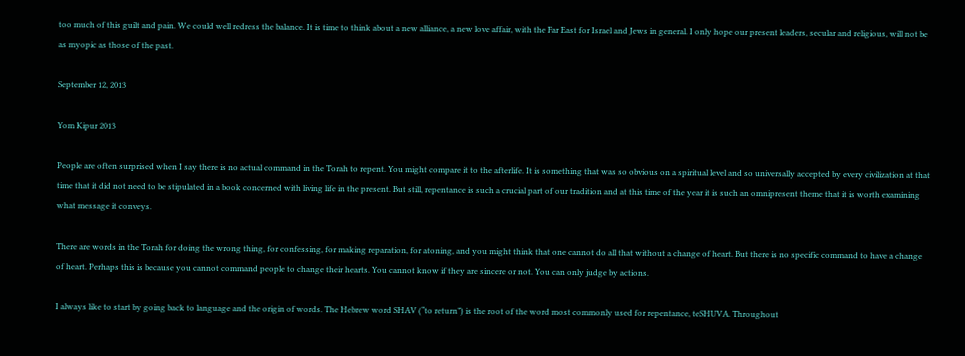too much of this guilt and pain. We could well redress the balance. It is time to think about a new alliance, a new love affair, with the Far East for Israel and Jews in general. I only hope our present leaders, secular and religious, will not be as myopic as those of the past.

September 12, 2013

Yom Kipur 2013

People are often surprised when I say there is no actual command in the Torah to repent. You might compare it to the afterlife. It is something that was so obvious on a spiritual level and so universally accepted by every civilization at that time that it did not need to be stipulated in a book concerned with living life in the present. But still, repentance is such a crucial part of our tradition and at this time of the year it is such an omnipresent theme that it is worth examining what message it conveys.

There are words in the Torah for doing the wrong thing, for confessing, for making reparation, for atoning, and you might think that one cannot do all that without a change of heart. But there is no specific command to have a change of heart. Perhaps this is because you cannot command people to change their hearts. You cannot know if they are sincere or not. You can only judge by actions.

I always like to start by going back to language and the origin of words. The Hebrew word SHAV (“to return”) is the root of the word most commonly used for repentance, teSHUVA. Throughout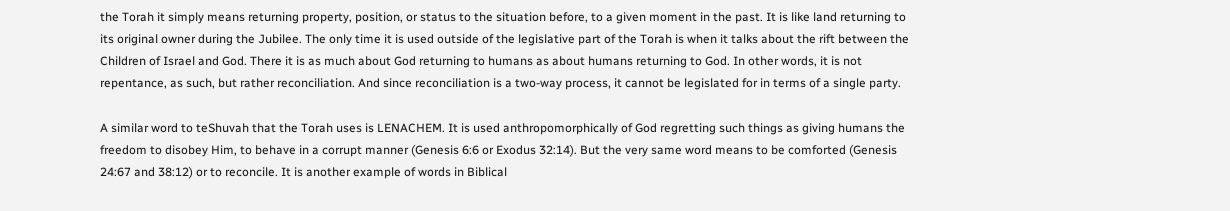the Torah it simply means returning property, position, or status to the situation before, to a given moment in the past. It is like land returning to its original owner during the Jubilee. The only time it is used outside of the legislative part of the Torah is when it talks about the rift between the Children of Israel and God. There it is as much about God returning to humans as about humans returning to God. In other words, it is not repentance, as such, but rather reconciliation. And since reconciliation is a two-way process, it cannot be legislated for in terms of a single party.

A similar word to teShuvah that the Torah uses is LENACHEM. It is used anthropomorphically of God regretting such things as giving humans the freedom to disobey Him, to behave in a corrupt manner (Genesis 6:6 or Exodus 32:14). But the very same word means to be comforted (Genesis 24:67 and 38:12) or to reconcile. It is another example of words in Biblical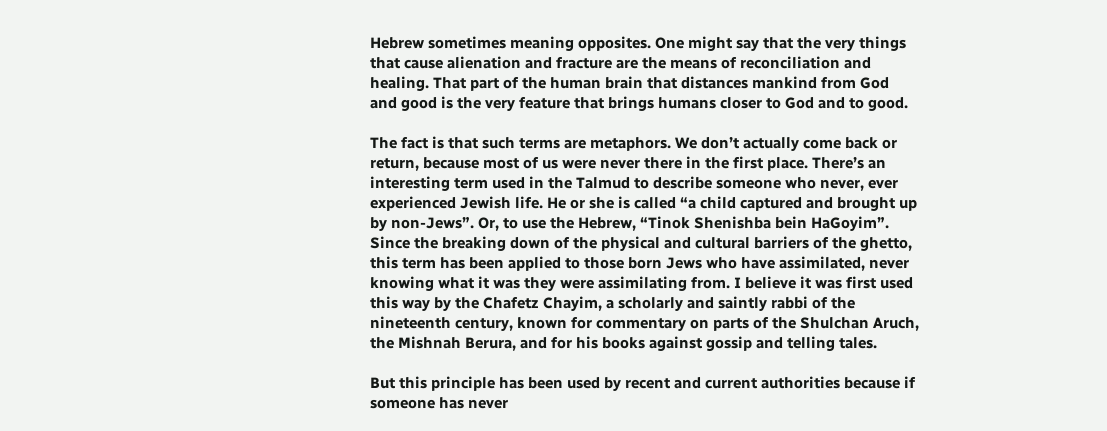Hebrew sometimes meaning opposites. One might say that the very things that cause alienation and fracture are the means of reconciliation and healing. That part of the human brain that distances mankind from God and good is the very feature that brings humans closer to God and to good.

The fact is that such terms are metaphors. We don’t actually come back or return, because most of us were never there in the first place. There’s an interesting term used in the Talmud to describe someone who never, ever experienced Jewish life. He or she is called “a child captured and brought up by non-Jews”. Or, to use the Hebrew, “Tinok Shenishba bein HaGoyim”. Since the breaking down of the physical and cultural barriers of the ghetto, this term has been applied to those born Jews who have assimilated, never knowing what it was they were assimilating from. I believe it was first used this way by the Chafetz Chayim, a scholarly and saintly rabbi of the nineteenth century, known for commentary on parts of the Shulchan Aruch, the Mishnah Berura, and for his books against gossip and telling tales.

But this principle has been used by recent and current authorities because if someone has never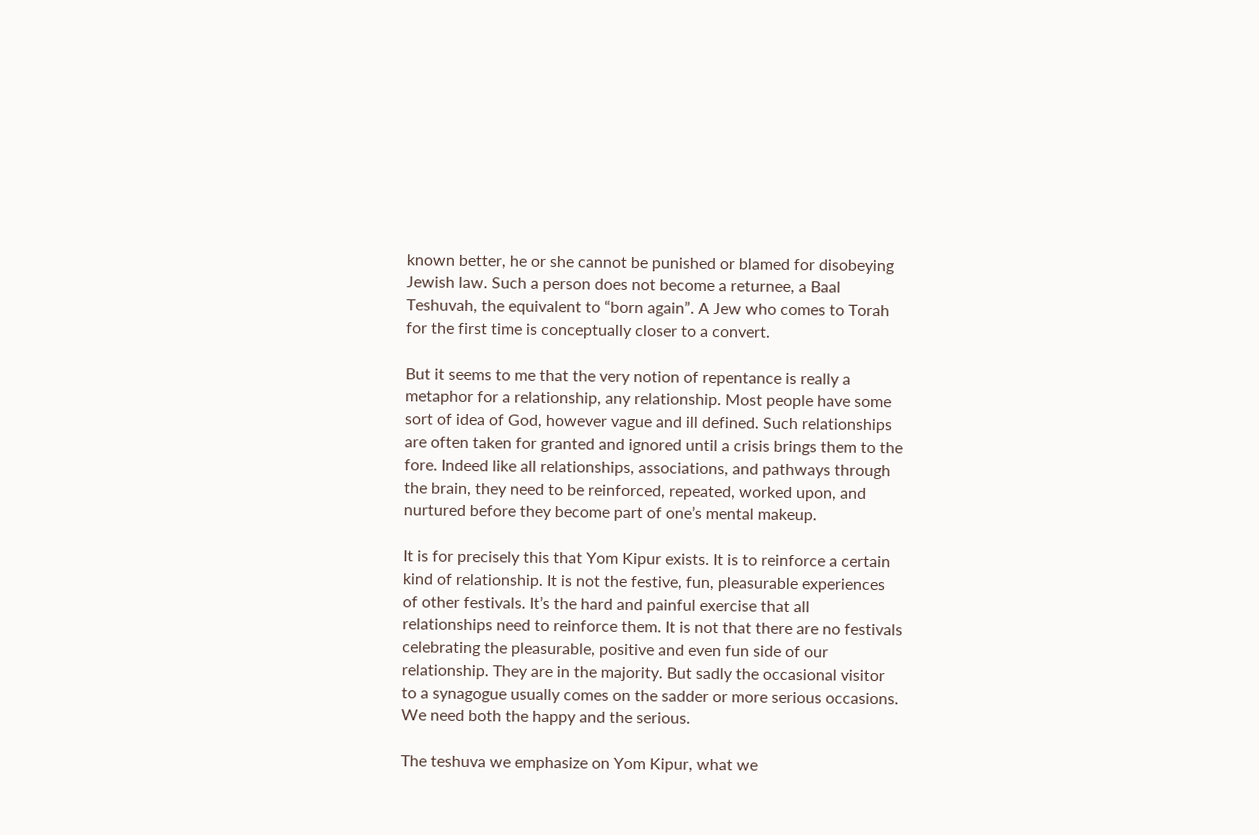known better, he or she cannot be punished or blamed for disobeying Jewish law. Such a person does not become a returnee, a Baal Teshuvah, the equivalent to “born again”. A Jew who comes to Torah for the first time is conceptually closer to a convert.

But it seems to me that the very notion of repentance is really a metaphor for a relationship, any relationship. Most people have some sort of idea of God, however vague and ill defined. Such relationships are often taken for granted and ignored until a crisis brings them to the fore. Indeed like all relationships, associations, and pathways through the brain, they need to be reinforced, repeated, worked upon, and nurtured before they become part of one’s mental makeup.

It is for precisely this that Yom Kipur exists. It is to reinforce a certain kind of relationship. It is not the festive, fun, pleasurable experiences of other festivals. It’s the hard and painful exercise that all relationships need to reinforce them. It is not that there are no festivals celebrating the pleasurable, positive and even fun side of our relationship. They are in the majority. But sadly the occasional visitor to a synagogue usually comes on the sadder or more serious occasions. We need both the happy and the serious.

The teshuva we emphasize on Yom Kipur, what we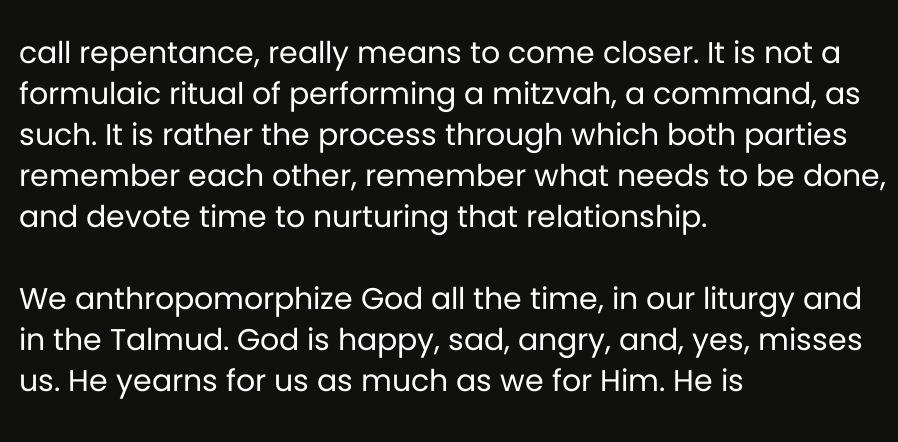call repentance, really means to come closer. It is not a formulaic ritual of performing a mitzvah, a command, as such. It is rather the process through which both parties remember each other, remember what needs to be done, and devote time to nurturing that relationship.

We anthropomorphize God all the time, in our liturgy and in the Talmud. God is happy, sad, angry, and, yes, misses us. He yearns for us as much as we for Him. He is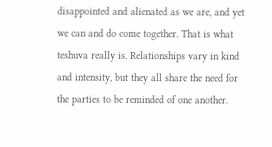disappointed and alienated as we are, and yet we can and do come together. That is what teshuva really is. Relationships vary in kind and intensity, but they all share the need for the parties to be reminded of one another.